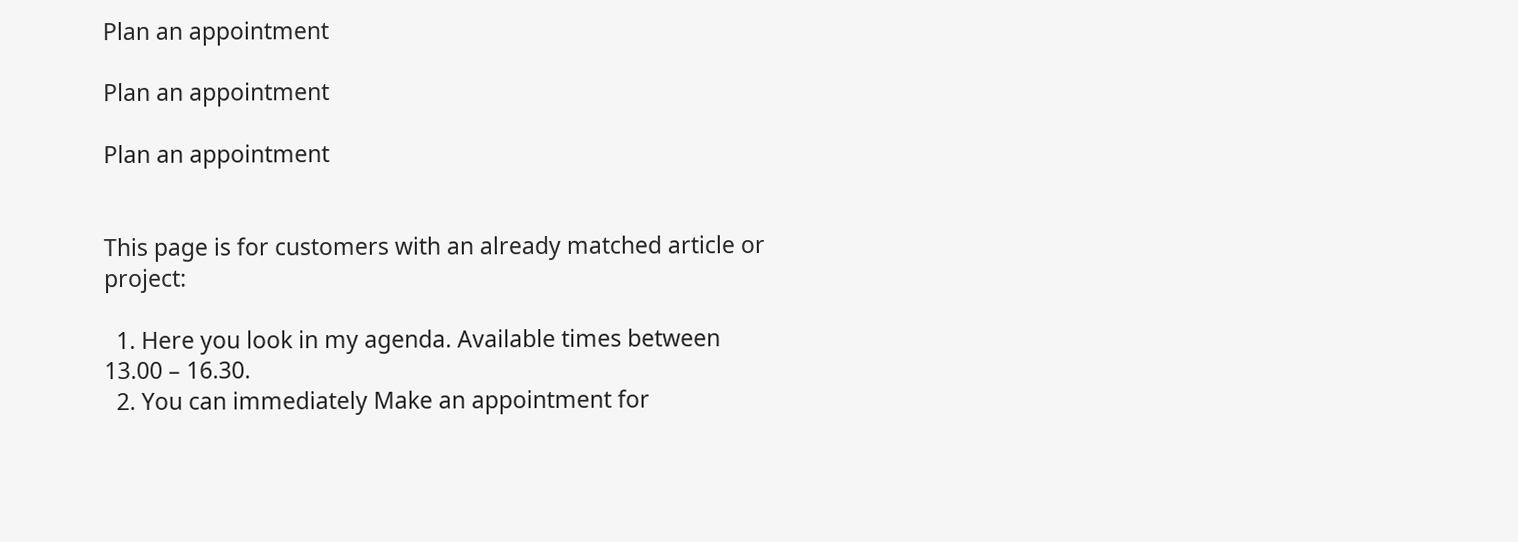Plan an appointment

Plan an appointment

Plan an appointment


This page is for customers with an already matched article or project:

  1. Here you look in my agenda. Available times between 13.00 – 16.30.
  2. You can immediately Make an appointment for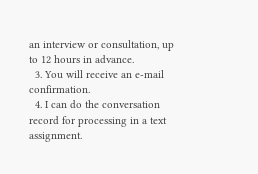an interview or consultation, up to 12 hours in advance.
  3. You will receive an e-mail confirmation.
  4. I can do the conversation record for processing in a text assignment.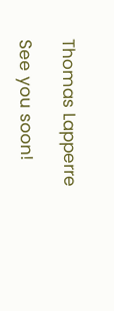Thomas Lapperre

See you soon!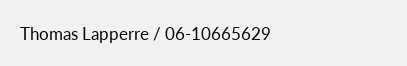Thomas Lapperre / 06-10665629